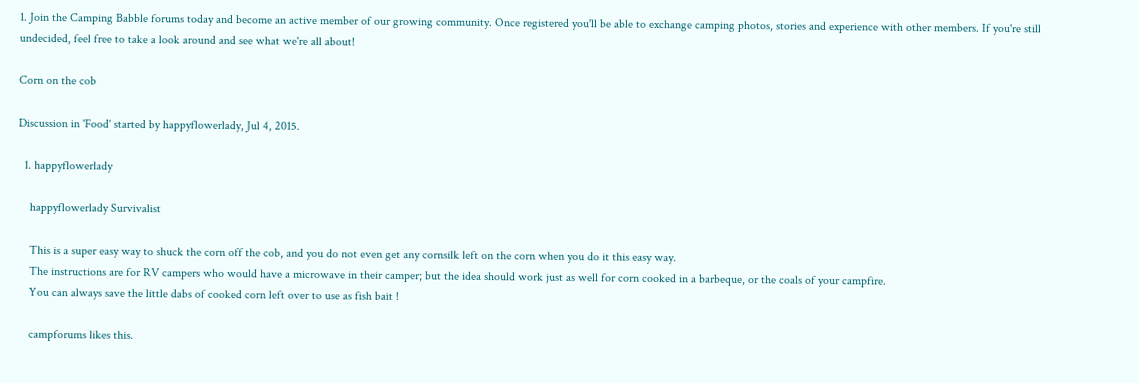1. Join the Camping Babble forums today and become an active member of our growing community. Once registered you'll be able to exchange camping photos, stories and experience with other members. If you're still undecided, feel free to take a look around and see what we're all about!

Corn on the cob

Discussion in 'Food' started by happyflowerlady, Jul 4, 2015.

  1. happyflowerlady

    happyflowerlady Survivalist

    This is a super easy way to shuck the corn off the cob, and you do not even get any cornsilk left on the corn when you do it this easy way.
    The instructions are for RV campers who would have a microwave in their camper; but the idea should work just as well for corn cooked in a barbeque, or the coals of your campfire.
    You can always save the little dabs of cooked corn left over to use as fish bait !

    campforums likes this.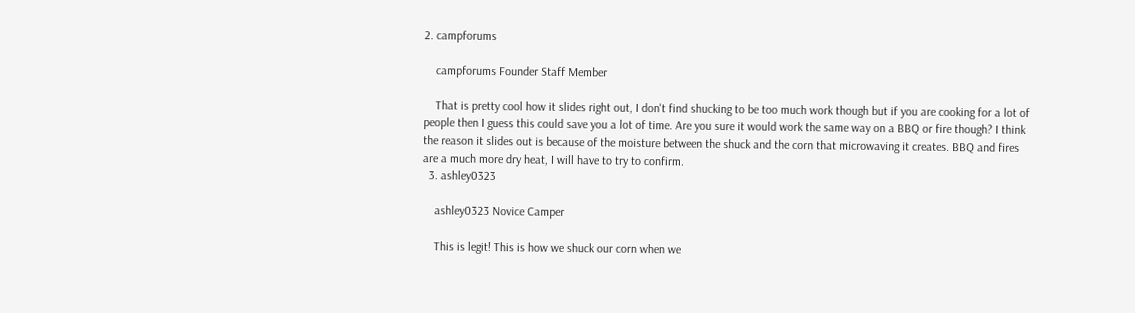2. campforums

    campforums Founder Staff Member

    That is pretty cool how it slides right out, I don't find shucking to be too much work though but if you are cooking for a lot of people then I guess this could save you a lot of time. Are you sure it would work the same way on a BBQ or fire though? I think the reason it slides out is because of the moisture between the shuck and the corn that microwaving it creates. BBQ and fires are a much more dry heat, I will have to try to confirm.
  3. ashley0323

    ashley0323 Novice Camper

    This is legit! This is how we shuck our corn when we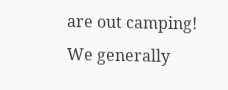are out camping! We generally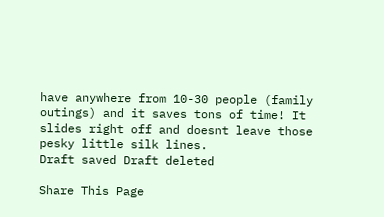have anywhere from 10-30 people (family outings) and it saves tons of time! It slides right off and doesnt leave those pesky little silk lines.
Draft saved Draft deleted

Share This Page